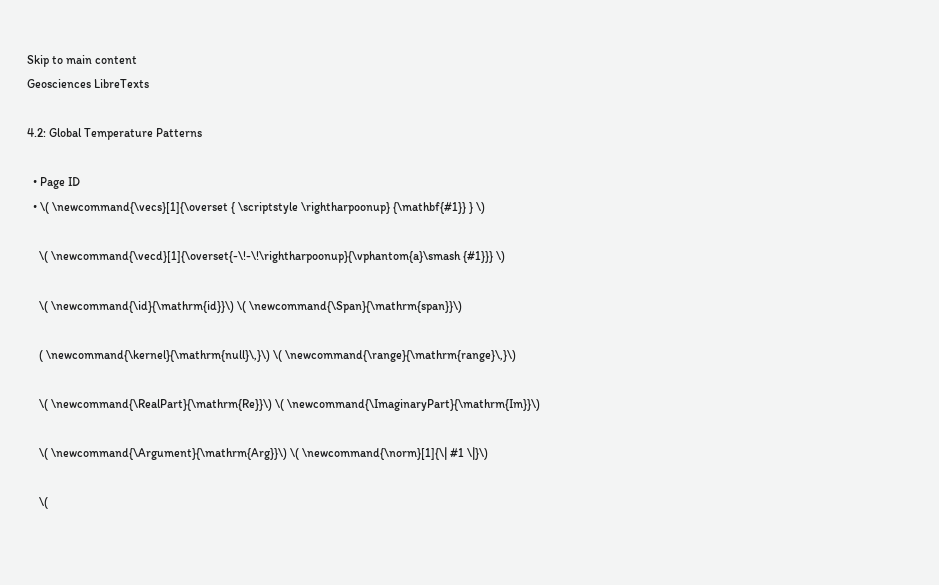Skip to main content
Geosciences LibreTexts

4.2: Global Temperature Patterns

  • Page ID
  • \( \newcommand{\vecs}[1]{\overset { \scriptstyle \rightharpoonup} {\mathbf{#1}} } \)

    \( \newcommand{\vecd}[1]{\overset{-\!-\!\rightharpoonup}{\vphantom{a}\smash {#1}}} \)

    \( \newcommand{\id}{\mathrm{id}}\) \( \newcommand{\Span}{\mathrm{span}}\)

    ( \newcommand{\kernel}{\mathrm{null}\,}\) \( \newcommand{\range}{\mathrm{range}\,}\)

    \( \newcommand{\RealPart}{\mathrm{Re}}\) \( \newcommand{\ImaginaryPart}{\mathrm{Im}}\)

    \( \newcommand{\Argument}{\mathrm{Arg}}\) \( \newcommand{\norm}[1]{\| #1 \|}\)

    \(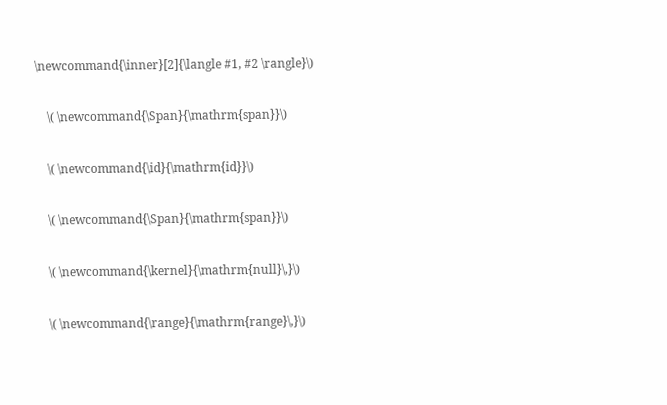\newcommand{\inner}[2]{\langle #1, #2 \rangle}\)

    \( \newcommand{\Span}{\mathrm{span}}\)

    \( \newcommand{\id}{\mathrm{id}}\)

    \( \newcommand{\Span}{\mathrm{span}}\)

    \( \newcommand{\kernel}{\mathrm{null}\,}\)

    \( \newcommand{\range}{\mathrm{range}\,}\)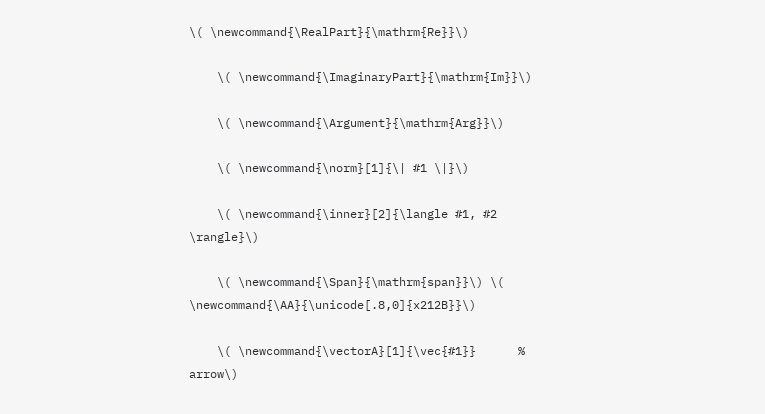\( \newcommand{\RealPart}{\mathrm{Re}}\)

    \( \newcommand{\ImaginaryPart}{\mathrm{Im}}\)

    \( \newcommand{\Argument}{\mathrm{Arg}}\)

    \( \newcommand{\norm}[1]{\| #1 \|}\)

    \( \newcommand{\inner}[2]{\langle #1, #2 \rangle}\)

    \( \newcommand{\Span}{\mathrm{span}}\) \( \newcommand{\AA}{\unicode[.8,0]{x212B}}\)

    \( \newcommand{\vectorA}[1]{\vec{#1}}      % arrow\)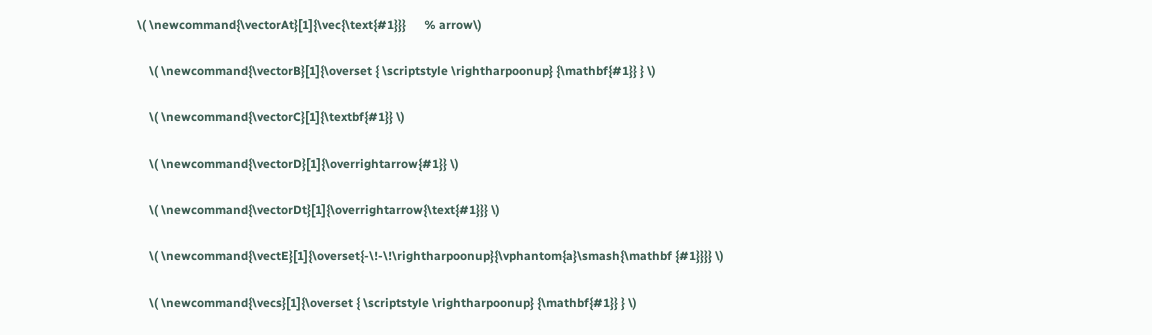\( \newcommand{\vectorAt}[1]{\vec{\text{#1}}}      % arrow\)

    \( \newcommand{\vectorB}[1]{\overset { \scriptstyle \rightharpoonup} {\mathbf{#1}} } \)

    \( \newcommand{\vectorC}[1]{\textbf{#1}} \)

    \( \newcommand{\vectorD}[1]{\overrightarrow{#1}} \)

    \( \newcommand{\vectorDt}[1]{\overrightarrow{\text{#1}}} \)

    \( \newcommand{\vectE}[1]{\overset{-\!-\!\rightharpoonup}{\vphantom{a}\smash{\mathbf {#1}}}} \)

    \( \newcommand{\vecs}[1]{\overset { \scriptstyle \rightharpoonup} {\mathbf{#1}} } \)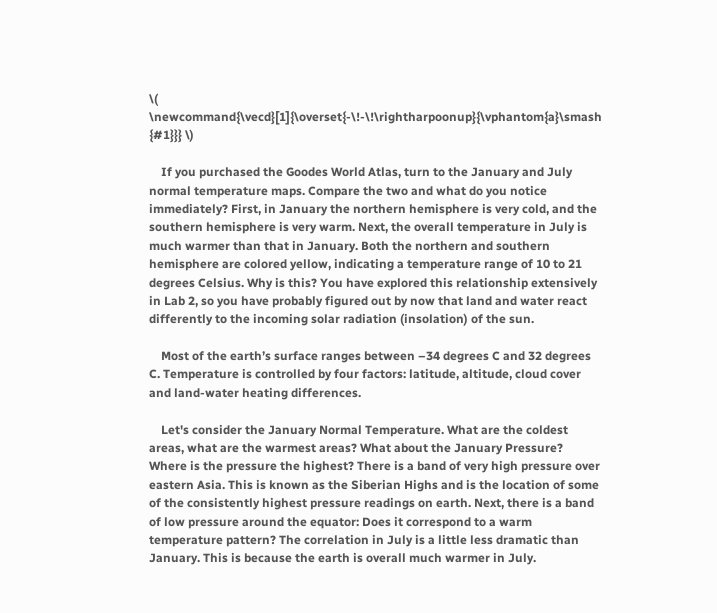\( \newcommand{\vecd}[1]{\overset{-\!-\!\rightharpoonup}{\vphantom{a}\smash {#1}}} \)

    If you purchased the Goodes World Atlas, turn to the January and July normal temperature maps. Compare the two and what do you notice immediately? First, in January the northern hemisphere is very cold, and the southern hemisphere is very warm. Next, the overall temperature in July is much warmer than that in January. Both the northern and southern hemisphere are colored yellow, indicating a temperature range of 10 to 21 degrees Celsius. Why is this? You have explored this relationship extensively in Lab 2, so you have probably figured out by now that land and water react differently to the incoming solar radiation (insolation) of the sun.

    Most of the earth’s surface ranges between –34 degrees C and 32 degrees C. Temperature is controlled by four factors: latitude, altitude, cloud cover and land-water heating differences.

    Let's consider the January Normal Temperature. What are the coldest areas, what are the warmest areas? What about the January Pressure? Where is the pressure the highest? There is a band of very high pressure over eastern Asia. This is known as the Siberian Highs and is the location of some of the consistently highest pressure readings on earth. Next, there is a band of low pressure around the equator: Does it correspond to a warm temperature pattern? The correlation in July is a little less dramatic than January. This is because the earth is overall much warmer in July.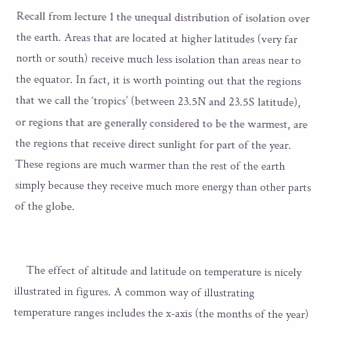Recall from lecture 1 the unequal distribution of isolation over the earth. Areas that are located at higher latitudes (very far north or south) receive much less isolation than areas near to the equator. In fact, it is worth pointing out that the regions that we call the ‘tropics’ (between 23.5N and 23.5S latitude), or regions that are generally considered to be the warmest, are the regions that receive direct sunlight for part of the year. These regions are much warmer than the rest of the earth simply because they receive much more energy than other parts of the globe.


    The effect of altitude and latitude on temperature is nicely illustrated in figures. A common way of illustrating temperature ranges includes the x-axis (the months of the year)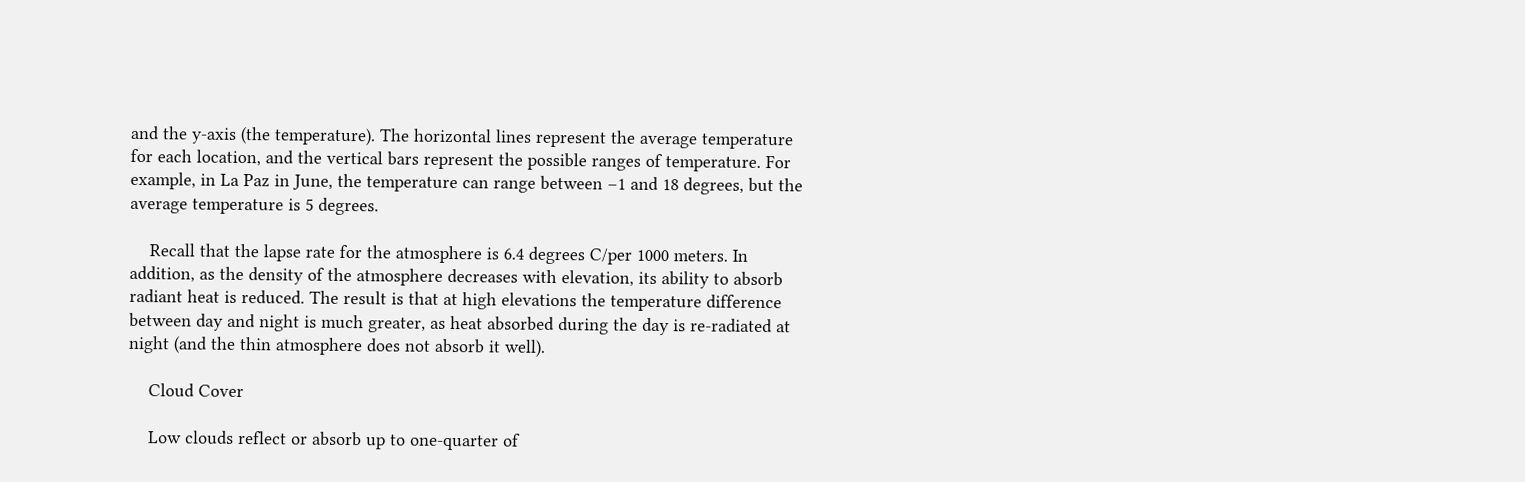and the y-axis (the temperature). The horizontal lines represent the average temperature for each location, and the vertical bars represent the possible ranges of temperature. For example, in La Paz in June, the temperature can range between –1 and 18 degrees, but the average temperature is 5 degrees.

    Recall that the lapse rate for the atmosphere is 6.4 degrees C/per 1000 meters. In addition, as the density of the atmosphere decreases with elevation, its ability to absorb radiant heat is reduced. The result is that at high elevations the temperature difference between day and night is much greater, as heat absorbed during the day is re-radiated at night (and the thin atmosphere does not absorb it well).

    Cloud Cover

    Low clouds reflect or absorb up to one-quarter of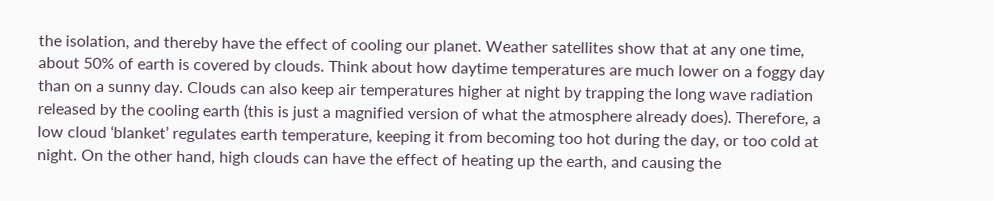the isolation, and thereby have the effect of cooling our planet. Weather satellites show that at any one time, about 50% of earth is covered by clouds. Think about how daytime temperatures are much lower on a foggy day than on a sunny day. Clouds can also keep air temperatures higher at night by trapping the long wave radiation released by the cooling earth (this is just a magnified version of what the atmosphere already does). Therefore, a low cloud ‘blanket’ regulates earth temperature, keeping it from becoming too hot during the day, or too cold at night. On the other hand, high clouds can have the effect of heating up the earth, and causing the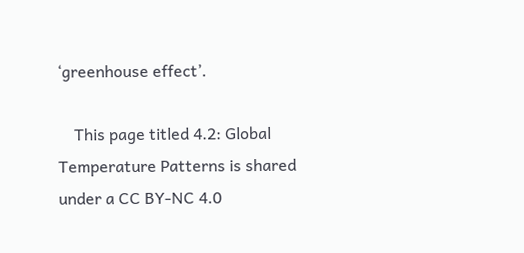‘greenhouse effect’.

    This page titled 4.2: Global Temperature Patterns is shared under a CC BY-NC 4.0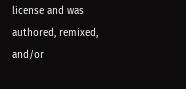license and was authored, remixed, and/or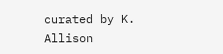curated by K. Allison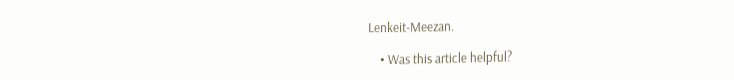Lenkeit-Meezan.

    • Was this article helpful?